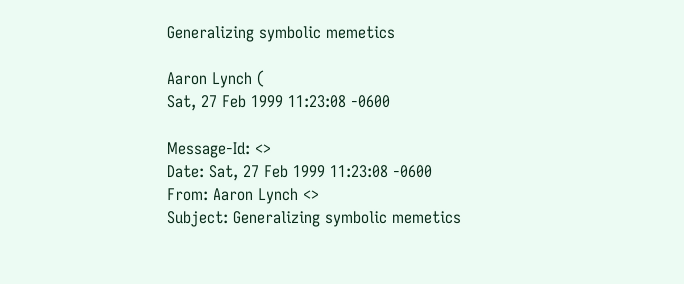Generalizing symbolic memetics

Aaron Lynch (
Sat, 27 Feb 1999 11:23:08 -0600

Message-Id: <>
Date: Sat, 27 Feb 1999 11:23:08 -0600
From: Aaron Lynch <>
Subject: Generalizing symbolic memetics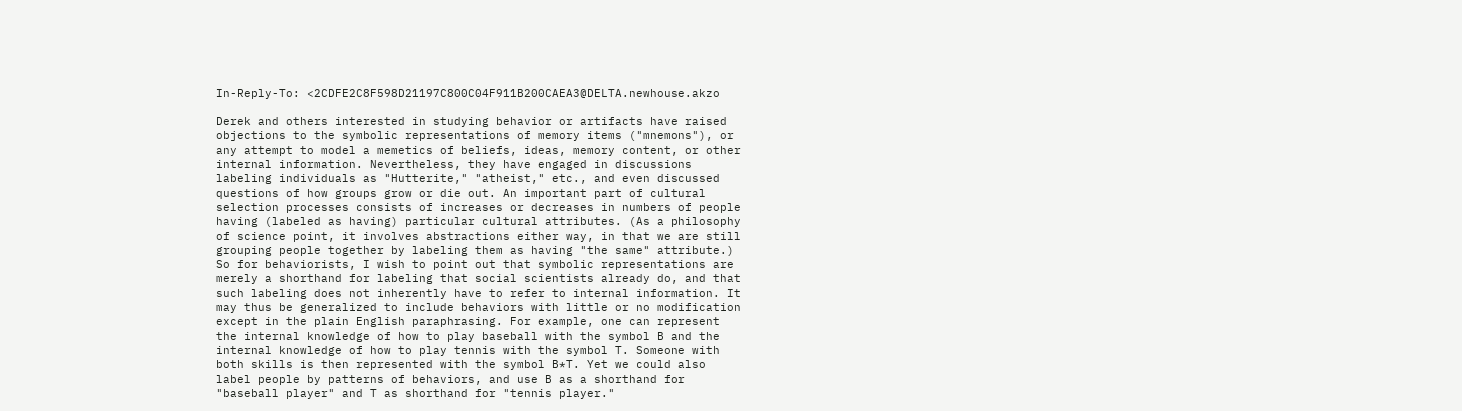In-Reply-To: <2CDFE2C8F598D21197C800C04F911B200CAEA3@DELTA.newhouse.akzo

Derek and others interested in studying behavior or artifacts have raised
objections to the symbolic representations of memory items ("mnemons"), or
any attempt to model a memetics of beliefs, ideas, memory content, or other
internal information. Nevertheless, they have engaged in discussions
labeling individuals as "Hutterite," "atheist," etc., and even discussed
questions of how groups grow or die out. An important part of cultural
selection processes consists of increases or decreases in numbers of people
having (labeled as having) particular cultural attributes. (As a philosophy
of science point, it involves abstractions either way, in that we are still
grouping people together by labeling them as having "the same" attribute.)
So for behaviorists, I wish to point out that symbolic representations are
merely a shorthand for labeling that social scientists already do, and that
such labeling does not inherently have to refer to internal information. It
may thus be generalized to include behaviors with little or no modification
except in the plain English paraphrasing. For example, one can represent
the internal knowledge of how to play baseball with the symbol B and the
internal knowledge of how to play tennis with the symbol T. Someone with
both skills is then represented with the symbol B*T. Yet we could also
label people by patterns of behaviors, and use B as a shorthand for
"baseball player" and T as shorthand for "tennis player."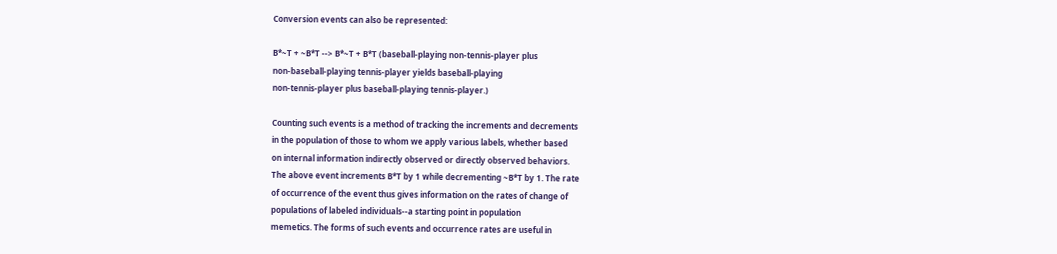Conversion events can also be represented:

B*~T + ~B*T --> B*~T + B*T (baseball-playing non-tennis-player plus
non-baseball-playing tennis-player yields baseball-playing
non-tennis-player plus baseball-playing tennis-player.)

Counting such events is a method of tracking the increments and decrements
in the population of those to whom we apply various labels, whether based
on internal information indirectly observed or directly observed behaviors.
The above event increments B*T by 1 while decrementing ~B*T by 1. The rate
of occurrence of the event thus gives information on the rates of change of
populations of labeled individuals--a starting point in population
memetics. The forms of such events and occurrence rates are useful in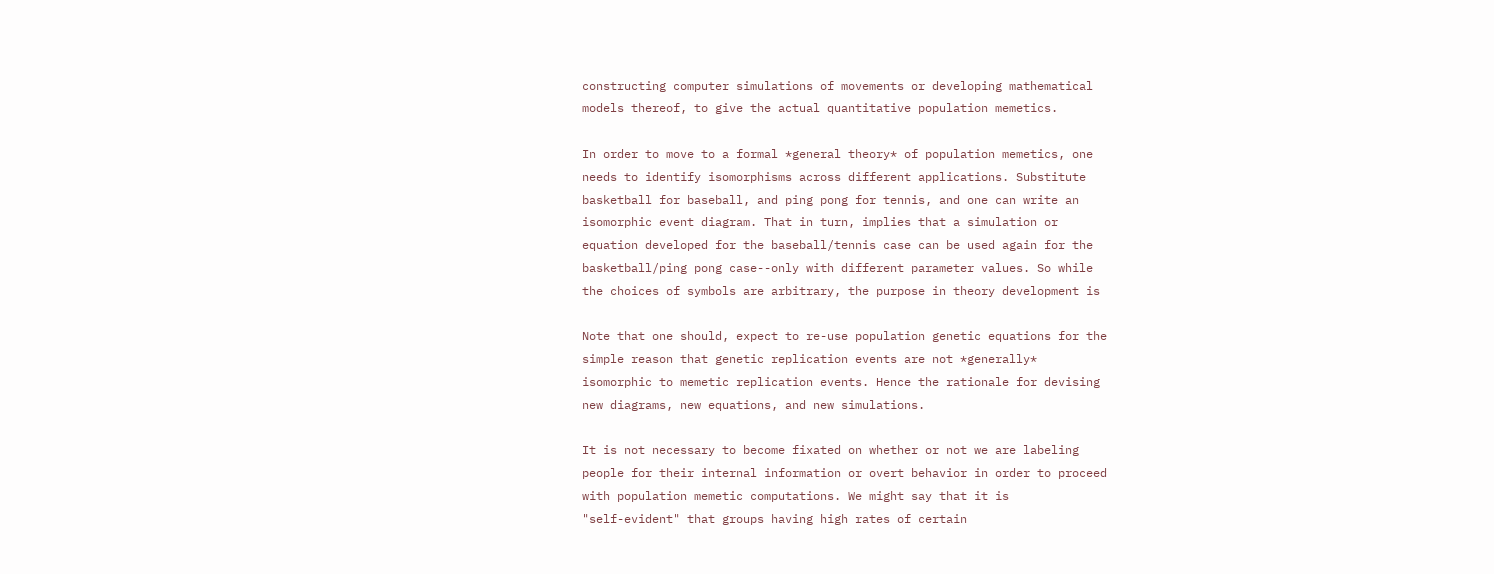constructing computer simulations of movements or developing mathematical
models thereof, to give the actual quantitative population memetics.

In order to move to a formal *general theory* of population memetics, one
needs to identify isomorphisms across different applications. Substitute
basketball for baseball, and ping pong for tennis, and one can write an
isomorphic event diagram. That in turn, implies that a simulation or
equation developed for the baseball/tennis case can be used again for the
basketball/ping pong case--only with different parameter values. So while
the choices of symbols are arbitrary, the purpose in theory development is

Note that one should, expect to re-use population genetic equations for the
simple reason that genetic replication events are not *generally*
isomorphic to memetic replication events. Hence the rationale for devising
new diagrams, new equations, and new simulations.

It is not necessary to become fixated on whether or not we are labeling
people for their internal information or overt behavior in order to proceed
with population memetic computations. We might say that it is
"self-evident" that groups having high rates of certain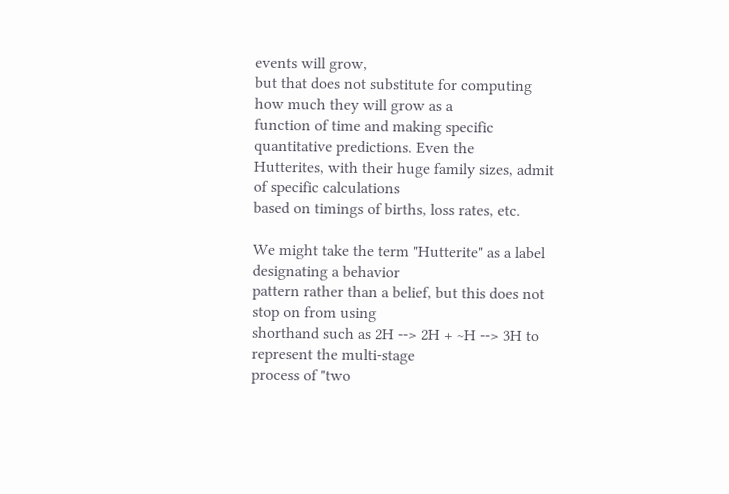events will grow,
but that does not substitute for computing how much they will grow as a
function of time and making specific quantitative predictions. Even the
Hutterites, with their huge family sizes, admit of specific calculations
based on timings of births, loss rates, etc.

We might take the term "Hutterite" as a label designating a behavior
pattern rather than a belief, but this does not stop on from using
shorthand such as 2H --> 2H + ~H --> 3H to represent the multi-stage
process of "two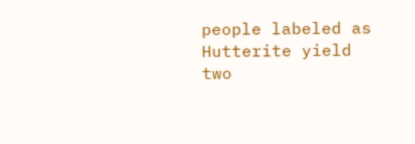people labeled as Hutterite yield two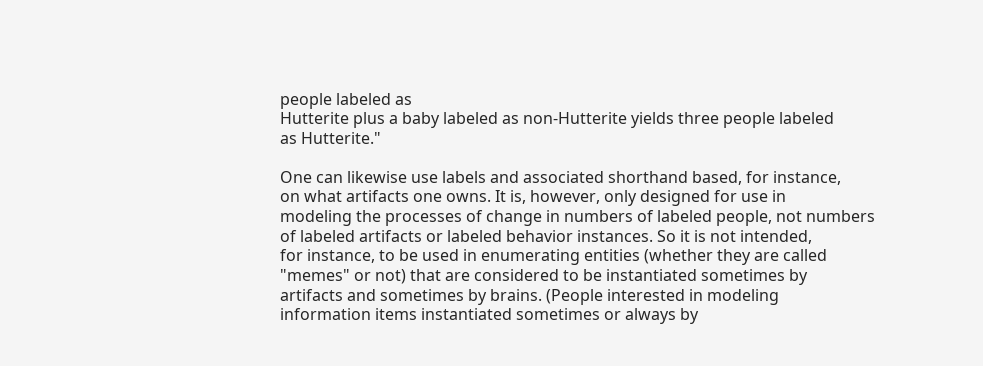people labeled as
Hutterite plus a baby labeled as non-Hutterite yields three people labeled
as Hutterite."

One can likewise use labels and associated shorthand based, for instance,
on what artifacts one owns. It is, however, only designed for use in
modeling the processes of change in numbers of labeled people, not numbers
of labeled artifacts or labeled behavior instances. So it is not intended,
for instance, to be used in enumerating entities (whether they are called
"memes" or not) that are considered to be instantiated sometimes by
artifacts and sometimes by brains. (People interested in modeling
information items instantiated sometimes or always by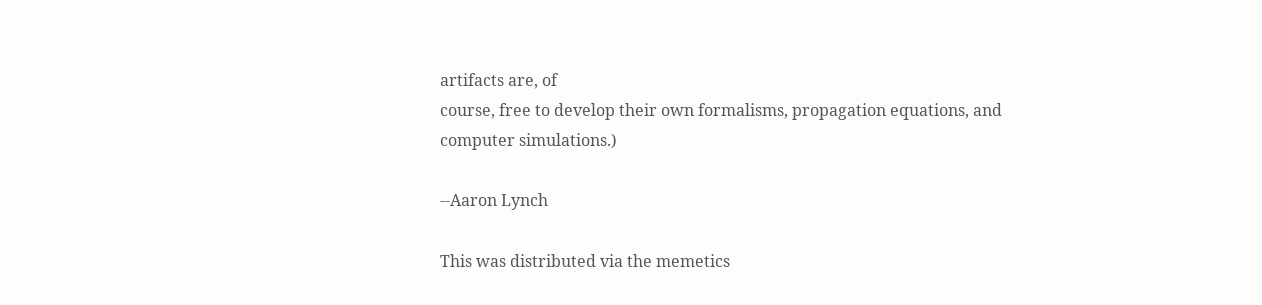artifacts are, of
course, free to develop their own formalisms, propagation equations, and
computer simulations.)

--Aaron Lynch

This was distributed via the memetics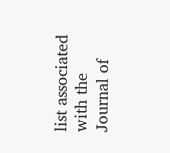list associated with the
Journal of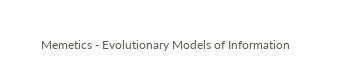Memetics - Evolutionary Models of Information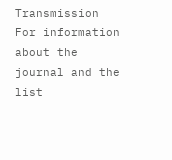Transmission
For information about the journal and the list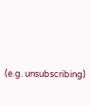(e.g. unsubscribing)